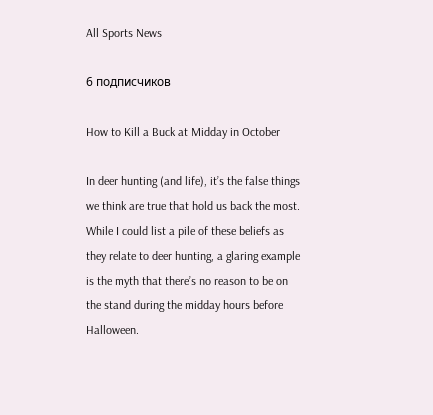All Sports News

6 подписчиков

How to Kill a Buck at Midday in October

In deer hunting (and life), it’s the false things we think are true that hold us back the most. While I could list a pile of these beliefs as they relate to deer hunting, a glaring example is the myth that there’s no reason to be on the stand during the midday hours before Halloween.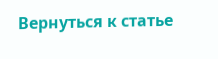Вернуться к статье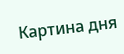Картина дня